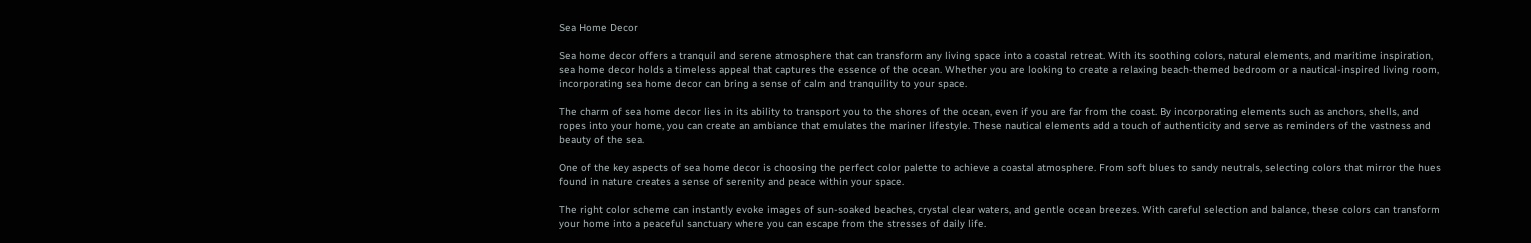Sea Home Decor

Sea home decor offers a tranquil and serene atmosphere that can transform any living space into a coastal retreat. With its soothing colors, natural elements, and maritime inspiration, sea home decor holds a timeless appeal that captures the essence of the ocean. Whether you are looking to create a relaxing beach-themed bedroom or a nautical-inspired living room, incorporating sea home decor can bring a sense of calm and tranquility to your space.

The charm of sea home decor lies in its ability to transport you to the shores of the ocean, even if you are far from the coast. By incorporating elements such as anchors, shells, and ropes into your home, you can create an ambiance that emulates the mariner lifestyle. These nautical elements add a touch of authenticity and serve as reminders of the vastness and beauty of the sea.

One of the key aspects of sea home decor is choosing the perfect color palette to achieve a coastal atmosphere. From soft blues to sandy neutrals, selecting colors that mirror the hues found in nature creates a sense of serenity and peace within your space.

The right color scheme can instantly evoke images of sun-soaked beaches, crystal clear waters, and gentle ocean breezes. With careful selection and balance, these colors can transform your home into a peaceful sanctuary where you can escape from the stresses of daily life.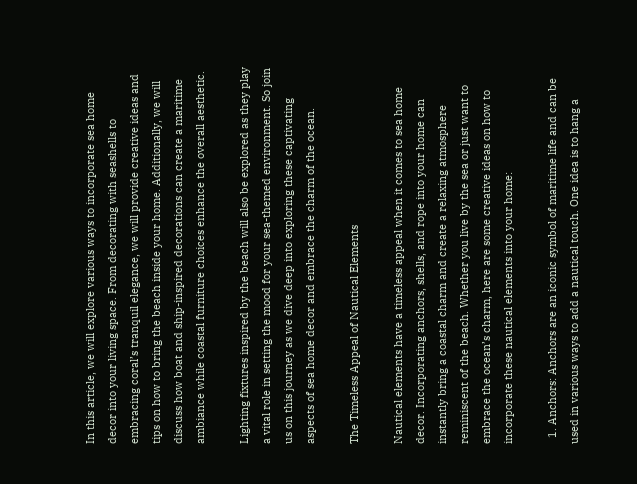In this article, we will explore various ways to incorporate sea home decor into your living space. From decorating with seashells to embracing coral’s tranquil elegance, we will provide creative ideas and tips on how to bring the beach inside your home. Additionally, we will discuss how boat and ship-inspired decorations can create a maritime ambiance while coastal furniture choices enhance the overall aesthetic.

Lighting fixtures inspired by the beach will also be explored as they play a vital role in setting the mood for your sea-themed environment. So join us on this journey as we dive deep into exploring these captivating aspects of sea home decor and embrace the charm of the ocean.

The Timeless Appeal of Nautical Elements

Nautical elements have a timeless appeal when it comes to sea home decor. Incorporating anchors, shells, and rope into your home can instantly bring a coastal charm and create a relaxing atmosphere reminiscent of the beach. Whether you live by the sea or just want to embrace the ocean’s charm, here are some creative ideas on how to incorporate these nautical elements into your home:

  1. Anchors: Anchors are an iconic symbol of maritime life and can be used in various ways to add a nautical touch. One idea is to hang a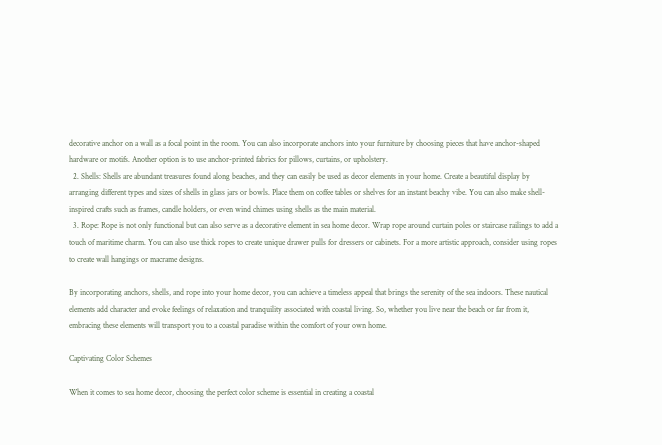decorative anchor on a wall as a focal point in the room. You can also incorporate anchors into your furniture by choosing pieces that have anchor-shaped hardware or motifs. Another option is to use anchor-printed fabrics for pillows, curtains, or upholstery.
  2. Shells: Shells are abundant treasures found along beaches, and they can easily be used as decor elements in your home. Create a beautiful display by arranging different types and sizes of shells in glass jars or bowls. Place them on coffee tables or shelves for an instant beachy vibe. You can also make shell-inspired crafts such as frames, candle holders, or even wind chimes using shells as the main material.
  3. Rope: Rope is not only functional but can also serve as a decorative element in sea home decor. Wrap rope around curtain poles or staircase railings to add a touch of maritime charm. You can also use thick ropes to create unique drawer pulls for dressers or cabinets. For a more artistic approach, consider using ropes to create wall hangings or macrame designs.

By incorporating anchors, shells, and rope into your home decor, you can achieve a timeless appeal that brings the serenity of the sea indoors. These nautical elements add character and evoke feelings of relaxation and tranquility associated with coastal living. So, whether you live near the beach or far from it, embracing these elements will transport you to a coastal paradise within the comfort of your own home.

Captivating Color Schemes

When it comes to sea home decor, choosing the perfect color scheme is essential in creating a coastal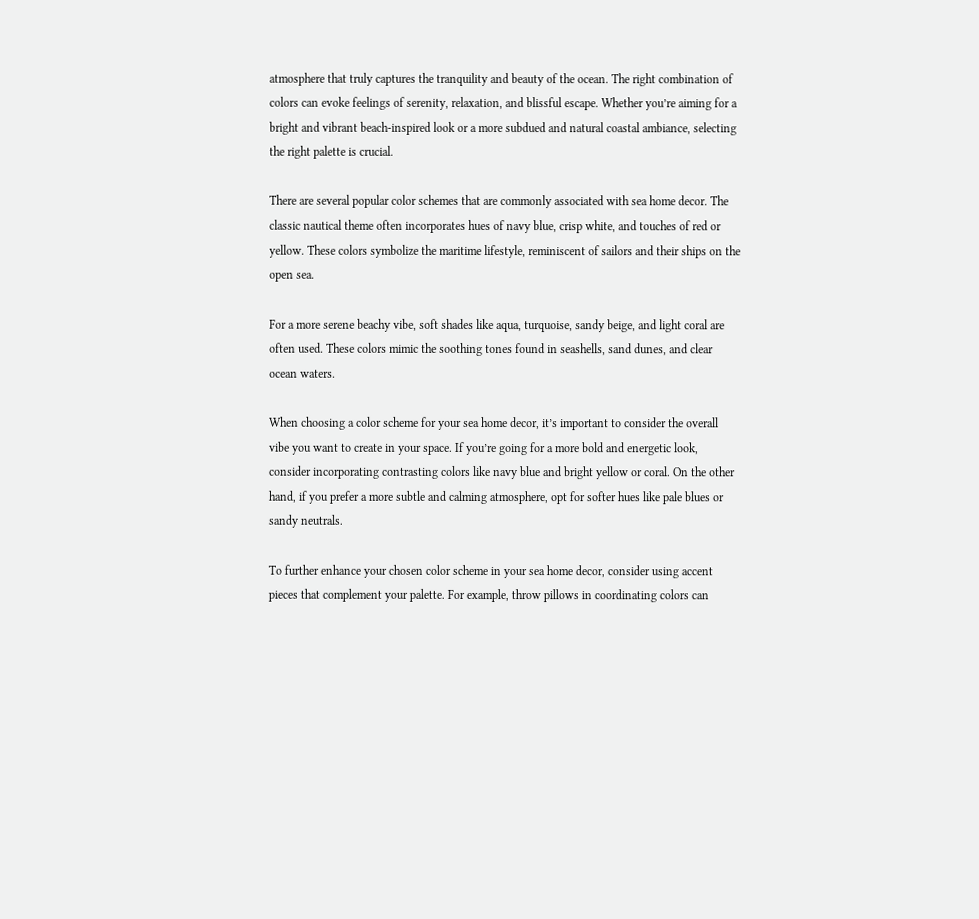atmosphere that truly captures the tranquility and beauty of the ocean. The right combination of colors can evoke feelings of serenity, relaxation, and blissful escape. Whether you’re aiming for a bright and vibrant beach-inspired look or a more subdued and natural coastal ambiance, selecting the right palette is crucial.

There are several popular color schemes that are commonly associated with sea home decor. The classic nautical theme often incorporates hues of navy blue, crisp white, and touches of red or yellow. These colors symbolize the maritime lifestyle, reminiscent of sailors and their ships on the open sea.

For a more serene beachy vibe, soft shades like aqua, turquoise, sandy beige, and light coral are often used. These colors mimic the soothing tones found in seashells, sand dunes, and clear ocean waters.

When choosing a color scheme for your sea home decor, it’s important to consider the overall vibe you want to create in your space. If you’re going for a more bold and energetic look, consider incorporating contrasting colors like navy blue and bright yellow or coral. On the other hand, if you prefer a more subtle and calming atmosphere, opt for softer hues like pale blues or sandy neutrals.

To further enhance your chosen color scheme in your sea home decor, consider using accent pieces that complement your palette. For example, throw pillows in coordinating colors can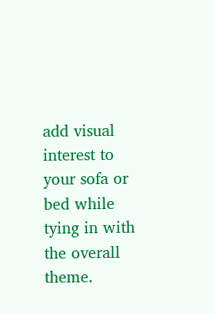add visual interest to your sofa or bed while tying in with the overall theme.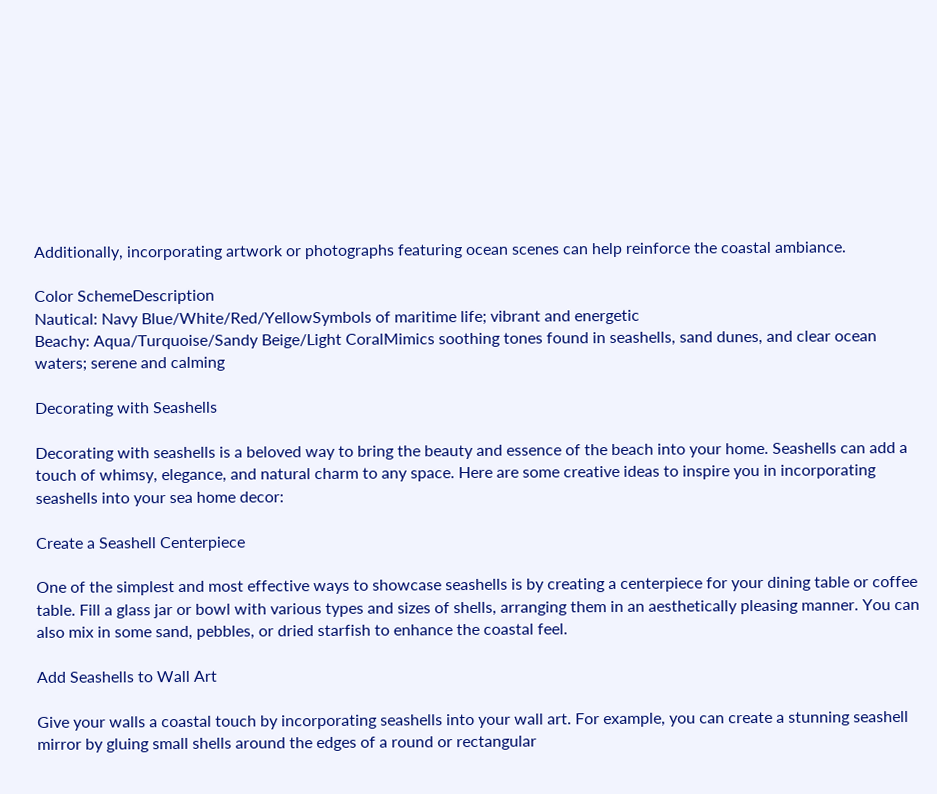Additionally, incorporating artwork or photographs featuring ocean scenes can help reinforce the coastal ambiance.

Color SchemeDescription
Nautical: Navy Blue/White/Red/YellowSymbols of maritime life; vibrant and energetic
Beachy: Aqua/Turquoise/Sandy Beige/Light CoralMimics soothing tones found in seashells, sand dunes, and clear ocean waters; serene and calming

Decorating with Seashells

Decorating with seashells is a beloved way to bring the beauty and essence of the beach into your home. Seashells can add a touch of whimsy, elegance, and natural charm to any space. Here are some creative ideas to inspire you in incorporating seashells into your sea home decor:

Create a Seashell Centerpiece

One of the simplest and most effective ways to showcase seashells is by creating a centerpiece for your dining table or coffee table. Fill a glass jar or bowl with various types and sizes of shells, arranging them in an aesthetically pleasing manner. You can also mix in some sand, pebbles, or dried starfish to enhance the coastal feel.

Add Seashells to Wall Art

Give your walls a coastal touch by incorporating seashells into your wall art. For example, you can create a stunning seashell mirror by gluing small shells around the edges of a round or rectangular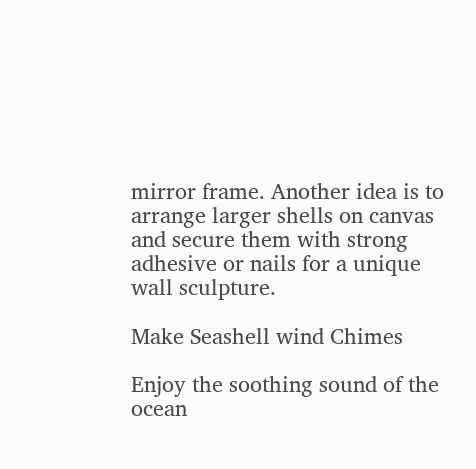mirror frame. Another idea is to arrange larger shells on canvas and secure them with strong adhesive or nails for a unique wall sculpture.

Make Seashell wind Chimes

Enjoy the soothing sound of the ocean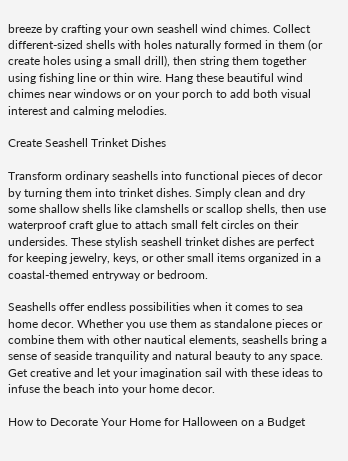breeze by crafting your own seashell wind chimes. Collect different-sized shells with holes naturally formed in them (or create holes using a small drill), then string them together using fishing line or thin wire. Hang these beautiful wind chimes near windows or on your porch to add both visual interest and calming melodies.

Create Seashell Trinket Dishes

Transform ordinary seashells into functional pieces of decor by turning them into trinket dishes. Simply clean and dry some shallow shells like clamshells or scallop shells, then use waterproof craft glue to attach small felt circles on their undersides. These stylish seashell trinket dishes are perfect for keeping jewelry, keys, or other small items organized in a coastal-themed entryway or bedroom.

Seashells offer endless possibilities when it comes to sea home decor. Whether you use them as standalone pieces or combine them with other nautical elements, seashells bring a sense of seaside tranquility and natural beauty to any space. Get creative and let your imagination sail with these ideas to infuse the beach into your home decor.

How to Decorate Your Home for Halloween on a Budget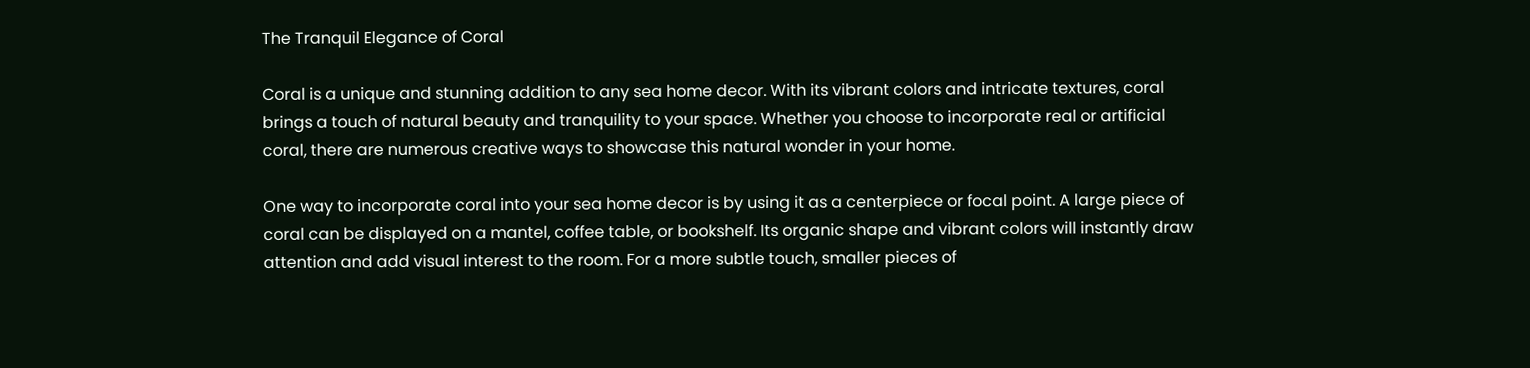The Tranquil Elegance of Coral

Coral is a unique and stunning addition to any sea home decor. With its vibrant colors and intricate textures, coral brings a touch of natural beauty and tranquility to your space. Whether you choose to incorporate real or artificial coral, there are numerous creative ways to showcase this natural wonder in your home.

One way to incorporate coral into your sea home decor is by using it as a centerpiece or focal point. A large piece of coral can be displayed on a mantel, coffee table, or bookshelf. Its organic shape and vibrant colors will instantly draw attention and add visual interest to the room. For a more subtle touch, smaller pieces of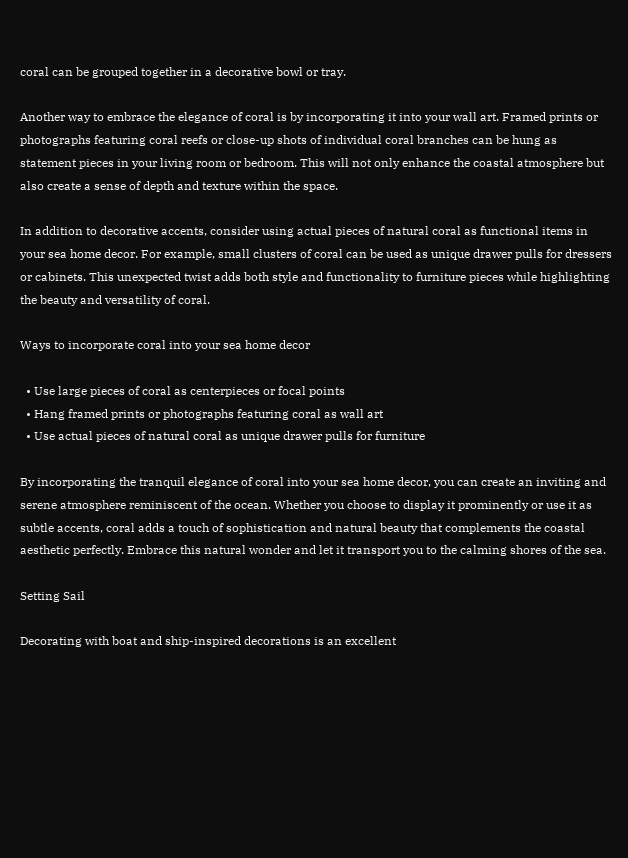coral can be grouped together in a decorative bowl or tray.

Another way to embrace the elegance of coral is by incorporating it into your wall art. Framed prints or photographs featuring coral reefs or close-up shots of individual coral branches can be hung as statement pieces in your living room or bedroom. This will not only enhance the coastal atmosphere but also create a sense of depth and texture within the space.

In addition to decorative accents, consider using actual pieces of natural coral as functional items in your sea home decor. For example, small clusters of coral can be used as unique drawer pulls for dressers or cabinets. This unexpected twist adds both style and functionality to furniture pieces while highlighting the beauty and versatility of coral.

Ways to incorporate coral into your sea home decor

  • Use large pieces of coral as centerpieces or focal points
  • Hang framed prints or photographs featuring coral as wall art
  • Use actual pieces of natural coral as unique drawer pulls for furniture

By incorporating the tranquil elegance of coral into your sea home decor, you can create an inviting and serene atmosphere reminiscent of the ocean. Whether you choose to display it prominently or use it as subtle accents, coral adds a touch of sophistication and natural beauty that complements the coastal aesthetic perfectly. Embrace this natural wonder and let it transport you to the calming shores of the sea.

Setting Sail

Decorating with boat and ship-inspired decorations is an excellent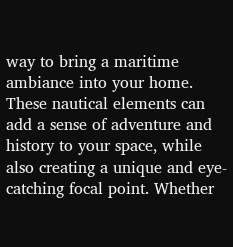way to bring a maritime ambiance into your home. These nautical elements can add a sense of adventure and history to your space, while also creating a unique and eye-catching focal point. Whether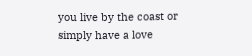you live by the coast or simply have a love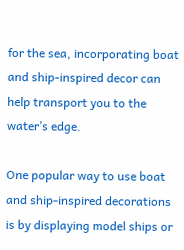for the sea, incorporating boat and ship-inspired decor can help transport you to the water’s edge.

One popular way to use boat and ship-inspired decorations is by displaying model ships or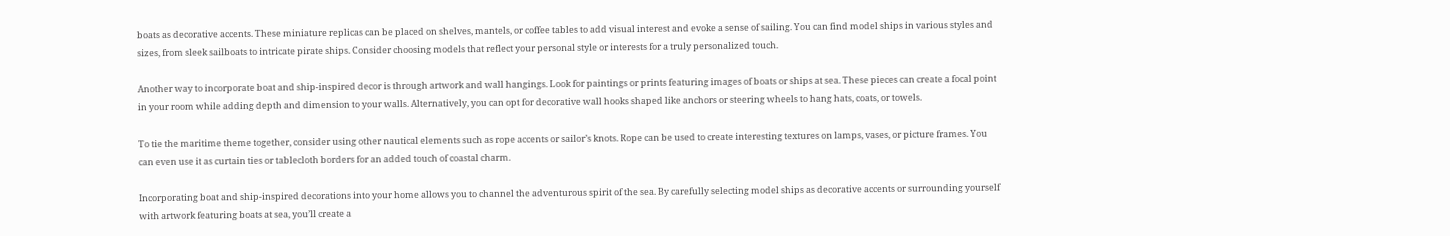boats as decorative accents. These miniature replicas can be placed on shelves, mantels, or coffee tables to add visual interest and evoke a sense of sailing. You can find model ships in various styles and sizes, from sleek sailboats to intricate pirate ships. Consider choosing models that reflect your personal style or interests for a truly personalized touch.

Another way to incorporate boat and ship-inspired decor is through artwork and wall hangings. Look for paintings or prints featuring images of boats or ships at sea. These pieces can create a focal point in your room while adding depth and dimension to your walls. Alternatively, you can opt for decorative wall hooks shaped like anchors or steering wheels to hang hats, coats, or towels.

To tie the maritime theme together, consider using other nautical elements such as rope accents or sailor’s knots. Rope can be used to create interesting textures on lamps, vases, or picture frames. You can even use it as curtain ties or tablecloth borders for an added touch of coastal charm.

Incorporating boat and ship-inspired decorations into your home allows you to channel the adventurous spirit of the sea. By carefully selecting model ships as decorative accents or surrounding yourself with artwork featuring boats at sea, you’ll create a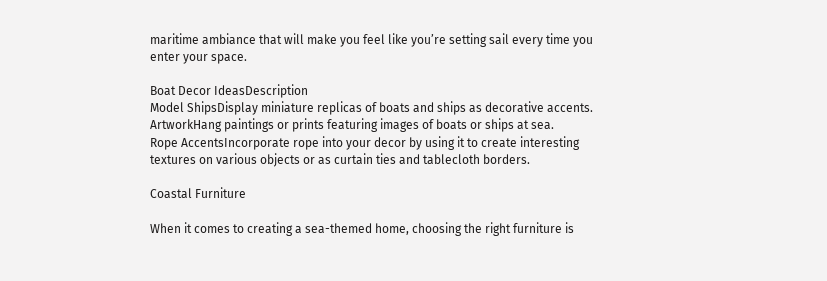maritime ambiance that will make you feel like you’re setting sail every time you enter your space.

Boat Decor IdeasDescription
Model ShipsDisplay miniature replicas of boats and ships as decorative accents.
ArtworkHang paintings or prints featuring images of boats or ships at sea.
Rope AccentsIncorporate rope into your decor by using it to create interesting textures on various objects or as curtain ties and tablecloth borders.

Coastal Furniture

When it comes to creating a sea-themed home, choosing the right furniture is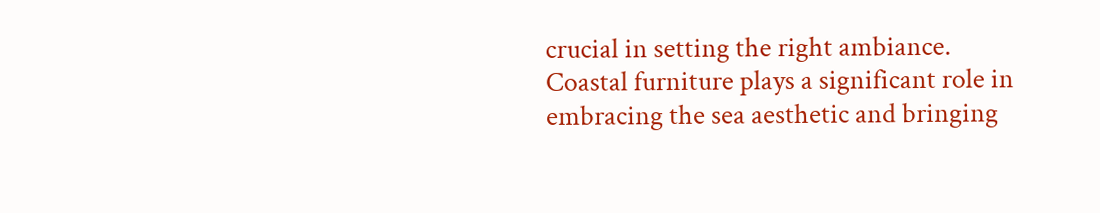crucial in setting the right ambiance. Coastal furniture plays a significant role in embracing the sea aesthetic and bringing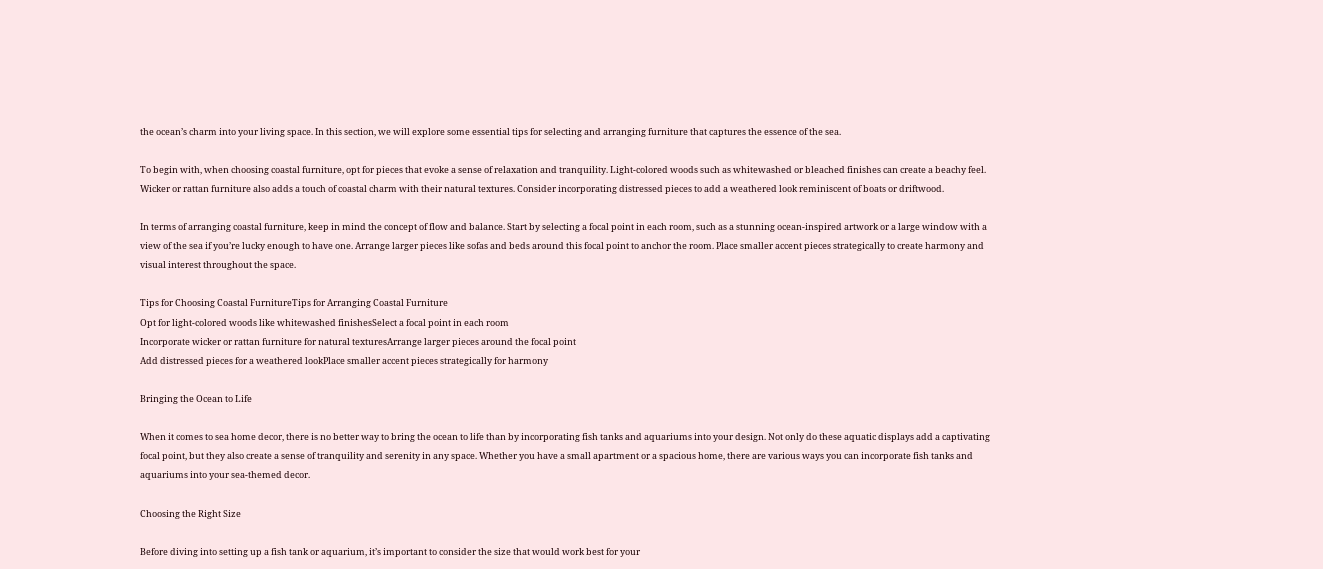the ocean’s charm into your living space. In this section, we will explore some essential tips for selecting and arranging furniture that captures the essence of the sea.

To begin with, when choosing coastal furniture, opt for pieces that evoke a sense of relaxation and tranquility. Light-colored woods such as whitewashed or bleached finishes can create a beachy feel. Wicker or rattan furniture also adds a touch of coastal charm with their natural textures. Consider incorporating distressed pieces to add a weathered look reminiscent of boats or driftwood.

In terms of arranging coastal furniture, keep in mind the concept of flow and balance. Start by selecting a focal point in each room, such as a stunning ocean-inspired artwork or a large window with a view of the sea if you’re lucky enough to have one. Arrange larger pieces like sofas and beds around this focal point to anchor the room. Place smaller accent pieces strategically to create harmony and visual interest throughout the space.

Tips for Choosing Coastal FurnitureTips for Arranging Coastal Furniture
Opt for light-colored woods like whitewashed finishesSelect a focal point in each room
Incorporate wicker or rattan furniture for natural texturesArrange larger pieces around the focal point
Add distressed pieces for a weathered lookPlace smaller accent pieces strategically for harmony

Bringing the Ocean to Life

When it comes to sea home decor, there is no better way to bring the ocean to life than by incorporating fish tanks and aquariums into your design. Not only do these aquatic displays add a captivating focal point, but they also create a sense of tranquility and serenity in any space. Whether you have a small apartment or a spacious home, there are various ways you can incorporate fish tanks and aquariums into your sea-themed decor.

Choosing the Right Size

Before diving into setting up a fish tank or aquarium, it’s important to consider the size that would work best for your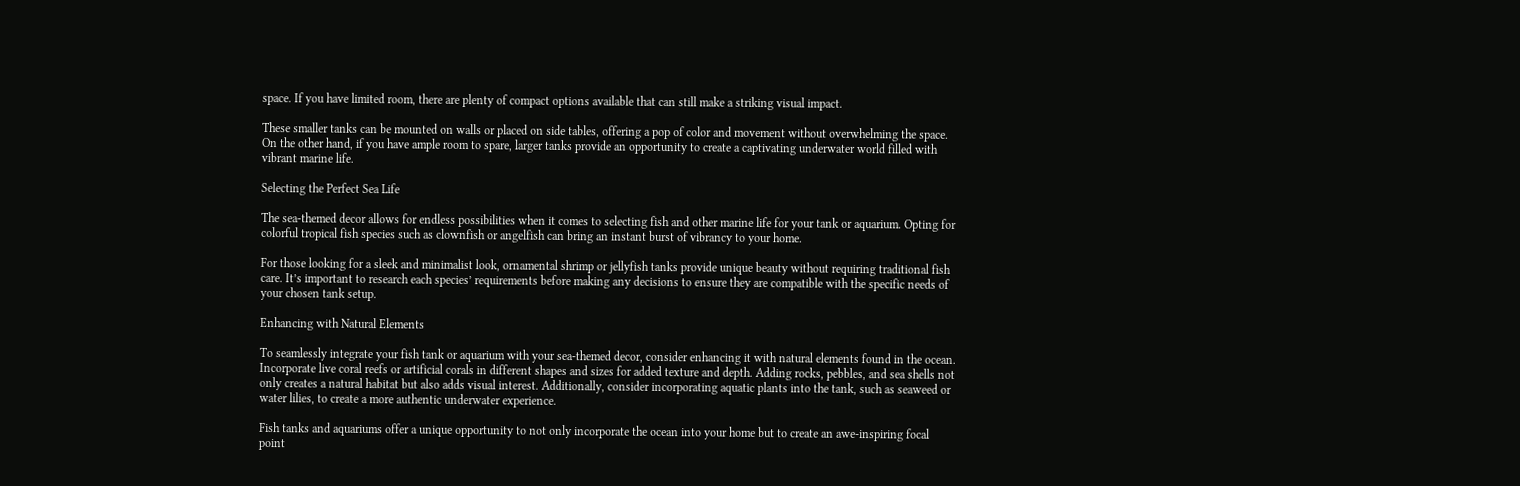space. If you have limited room, there are plenty of compact options available that can still make a striking visual impact.

These smaller tanks can be mounted on walls or placed on side tables, offering a pop of color and movement without overwhelming the space. On the other hand, if you have ample room to spare, larger tanks provide an opportunity to create a captivating underwater world filled with vibrant marine life.

Selecting the Perfect Sea Life

The sea-themed decor allows for endless possibilities when it comes to selecting fish and other marine life for your tank or aquarium. Opting for colorful tropical fish species such as clownfish or angelfish can bring an instant burst of vibrancy to your home.

For those looking for a sleek and minimalist look, ornamental shrimp or jellyfish tanks provide unique beauty without requiring traditional fish care. It’s important to research each species’ requirements before making any decisions to ensure they are compatible with the specific needs of your chosen tank setup.

Enhancing with Natural Elements

To seamlessly integrate your fish tank or aquarium with your sea-themed decor, consider enhancing it with natural elements found in the ocean. Incorporate live coral reefs or artificial corals in different shapes and sizes for added texture and depth. Adding rocks, pebbles, and sea shells not only creates a natural habitat but also adds visual interest. Additionally, consider incorporating aquatic plants into the tank, such as seaweed or water lilies, to create a more authentic underwater experience.

Fish tanks and aquariums offer a unique opportunity to not only incorporate the ocean into your home but to create an awe-inspiring focal point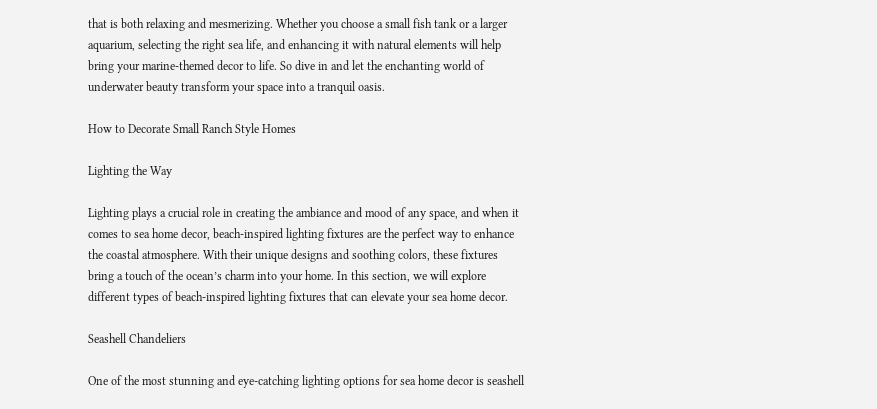that is both relaxing and mesmerizing. Whether you choose a small fish tank or a larger aquarium, selecting the right sea life, and enhancing it with natural elements will help bring your marine-themed decor to life. So dive in and let the enchanting world of underwater beauty transform your space into a tranquil oasis.

How to Decorate Small Ranch Style Homes

Lighting the Way

Lighting plays a crucial role in creating the ambiance and mood of any space, and when it comes to sea home decor, beach-inspired lighting fixtures are the perfect way to enhance the coastal atmosphere. With their unique designs and soothing colors, these fixtures bring a touch of the ocean’s charm into your home. In this section, we will explore different types of beach-inspired lighting fixtures that can elevate your sea home decor.

Seashell Chandeliers

One of the most stunning and eye-catching lighting options for sea home decor is seashell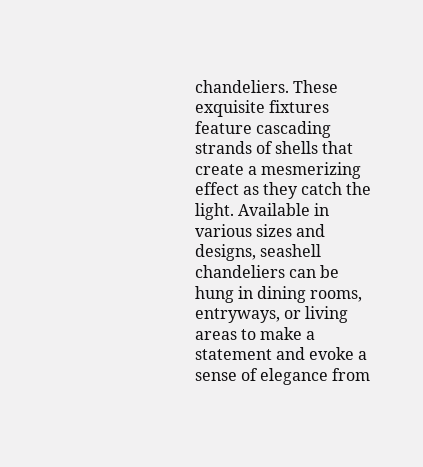chandeliers. These exquisite fixtures feature cascading strands of shells that create a mesmerizing effect as they catch the light. Available in various sizes and designs, seashell chandeliers can be hung in dining rooms, entryways, or living areas to make a statement and evoke a sense of elegance from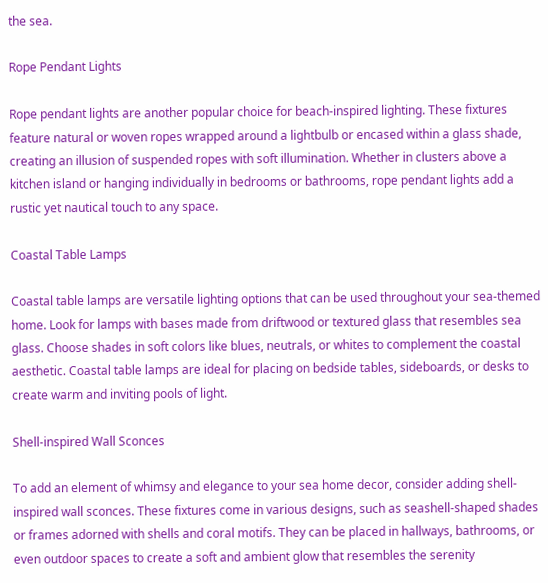the sea.

Rope Pendant Lights

Rope pendant lights are another popular choice for beach-inspired lighting. These fixtures feature natural or woven ropes wrapped around a lightbulb or encased within a glass shade, creating an illusion of suspended ropes with soft illumination. Whether in clusters above a kitchen island or hanging individually in bedrooms or bathrooms, rope pendant lights add a rustic yet nautical touch to any space.

Coastal Table Lamps

Coastal table lamps are versatile lighting options that can be used throughout your sea-themed home. Look for lamps with bases made from driftwood or textured glass that resembles sea glass. Choose shades in soft colors like blues, neutrals, or whites to complement the coastal aesthetic. Coastal table lamps are ideal for placing on bedside tables, sideboards, or desks to create warm and inviting pools of light.

Shell-inspired Wall Sconces

To add an element of whimsy and elegance to your sea home decor, consider adding shell-inspired wall sconces. These fixtures come in various designs, such as seashell-shaped shades or frames adorned with shells and coral motifs. They can be placed in hallways, bathrooms, or even outdoor spaces to create a soft and ambient glow that resembles the serenity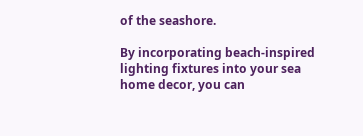of the seashore.

By incorporating beach-inspired lighting fixtures into your sea home decor, you can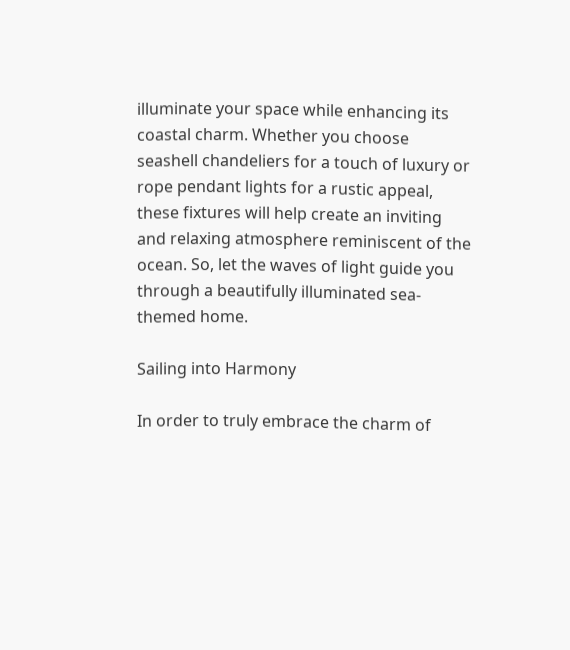illuminate your space while enhancing its coastal charm. Whether you choose seashell chandeliers for a touch of luxury or rope pendant lights for a rustic appeal, these fixtures will help create an inviting and relaxing atmosphere reminiscent of the ocean. So, let the waves of light guide you through a beautifully illuminated sea-themed home.

Sailing into Harmony

In order to truly embrace the charm of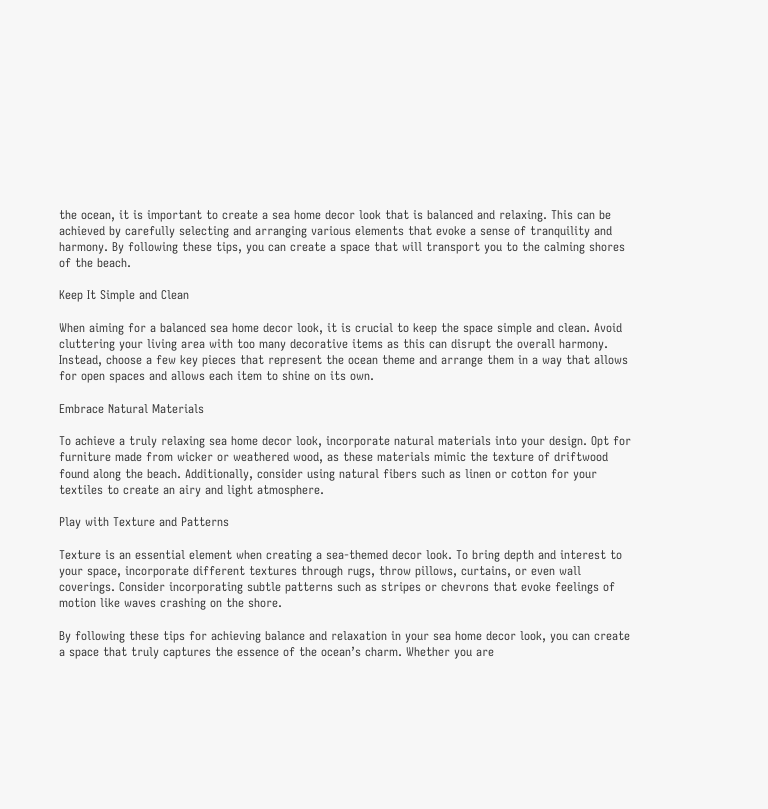the ocean, it is important to create a sea home decor look that is balanced and relaxing. This can be achieved by carefully selecting and arranging various elements that evoke a sense of tranquility and harmony. By following these tips, you can create a space that will transport you to the calming shores of the beach.

Keep It Simple and Clean

When aiming for a balanced sea home decor look, it is crucial to keep the space simple and clean. Avoid cluttering your living area with too many decorative items as this can disrupt the overall harmony. Instead, choose a few key pieces that represent the ocean theme and arrange them in a way that allows for open spaces and allows each item to shine on its own.

Embrace Natural Materials

To achieve a truly relaxing sea home decor look, incorporate natural materials into your design. Opt for furniture made from wicker or weathered wood, as these materials mimic the texture of driftwood found along the beach. Additionally, consider using natural fibers such as linen or cotton for your textiles to create an airy and light atmosphere.

Play with Texture and Patterns

Texture is an essential element when creating a sea-themed decor look. To bring depth and interest to your space, incorporate different textures through rugs, throw pillows, curtains, or even wall coverings. Consider incorporating subtle patterns such as stripes or chevrons that evoke feelings of motion like waves crashing on the shore.

By following these tips for achieving balance and relaxation in your sea home decor look, you can create a space that truly captures the essence of the ocean’s charm. Whether you are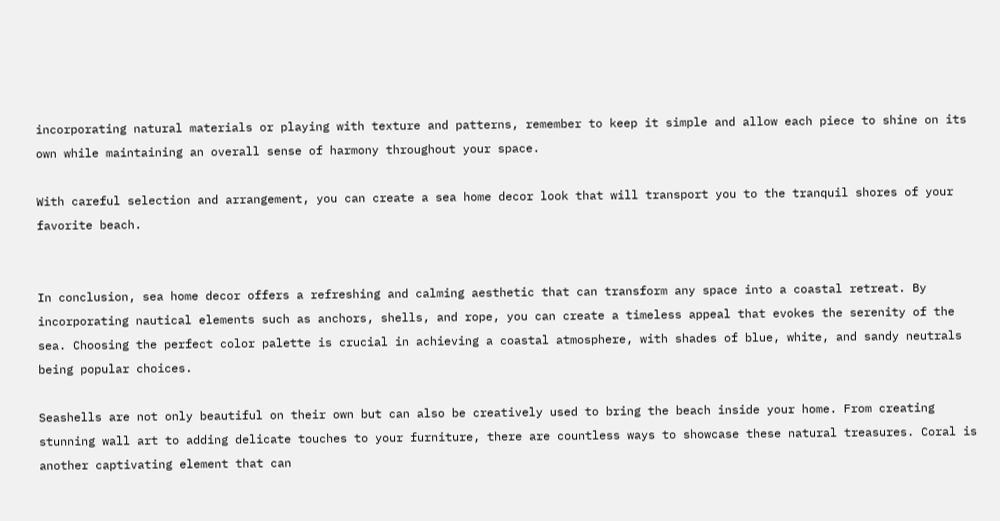incorporating natural materials or playing with texture and patterns, remember to keep it simple and allow each piece to shine on its own while maintaining an overall sense of harmony throughout your space.

With careful selection and arrangement, you can create a sea home decor look that will transport you to the tranquil shores of your favorite beach.


In conclusion, sea home decor offers a refreshing and calming aesthetic that can transform any space into a coastal retreat. By incorporating nautical elements such as anchors, shells, and rope, you can create a timeless appeal that evokes the serenity of the sea. Choosing the perfect color palette is crucial in achieving a coastal atmosphere, with shades of blue, white, and sandy neutrals being popular choices.

Seashells are not only beautiful on their own but can also be creatively used to bring the beach inside your home. From creating stunning wall art to adding delicate touches to your furniture, there are countless ways to showcase these natural treasures. Coral is another captivating element that can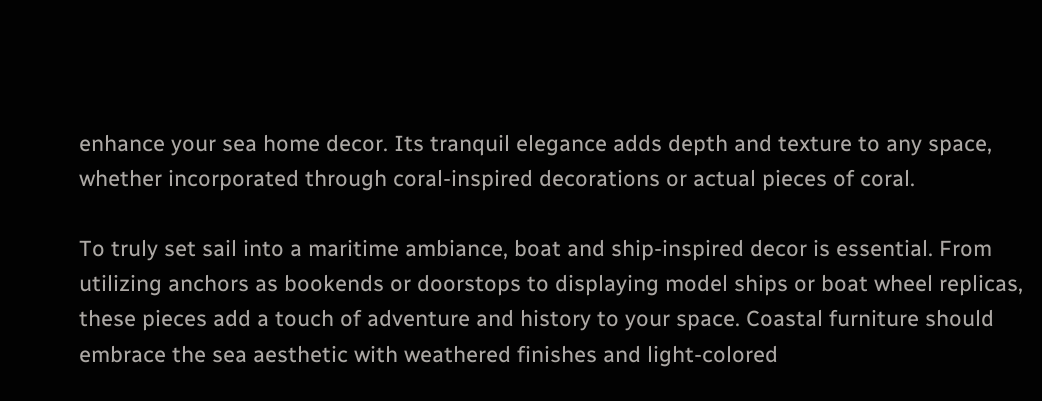enhance your sea home decor. Its tranquil elegance adds depth and texture to any space, whether incorporated through coral-inspired decorations or actual pieces of coral.

To truly set sail into a maritime ambiance, boat and ship-inspired decor is essential. From utilizing anchors as bookends or doorstops to displaying model ships or boat wheel replicas, these pieces add a touch of adventure and history to your space. Coastal furniture should embrace the sea aesthetic with weathered finishes and light-colored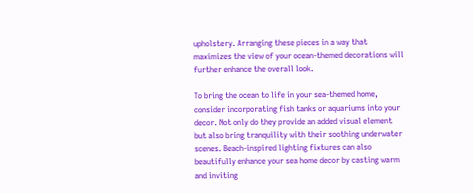upholstery. Arranging these pieces in a way that maximizes the view of your ocean-themed decorations will further enhance the overall look.

To bring the ocean to life in your sea-themed home, consider incorporating fish tanks or aquariums into your decor. Not only do they provide an added visual element but also bring tranquility with their soothing underwater scenes. Beach-inspired lighting fixtures can also beautifully enhance your sea home decor by casting warm and inviting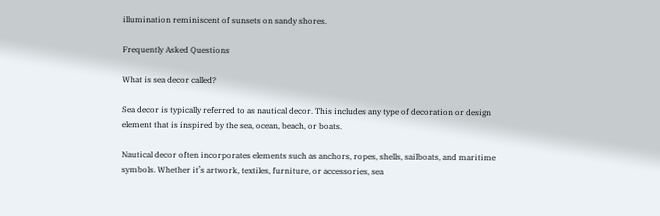illumination reminiscent of sunsets on sandy shores.

Frequently Asked Questions

What is sea decor called?

Sea decor is typically referred to as nautical decor. This includes any type of decoration or design element that is inspired by the sea, ocean, beach, or boats.

Nautical decor often incorporates elements such as anchors, ropes, shells, sailboats, and maritime symbols. Whether it’s artwork, textiles, furniture, or accessories, sea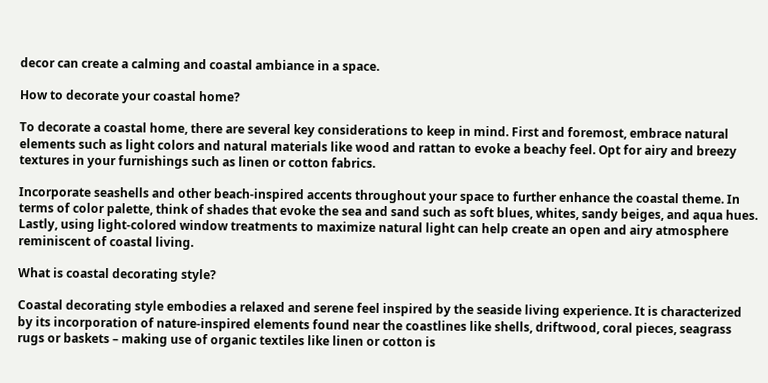decor can create a calming and coastal ambiance in a space.

How to decorate your coastal home?

To decorate a coastal home, there are several key considerations to keep in mind. First and foremost, embrace natural elements such as light colors and natural materials like wood and rattan to evoke a beachy feel. Opt for airy and breezy textures in your furnishings such as linen or cotton fabrics.

Incorporate seashells and other beach-inspired accents throughout your space to further enhance the coastal theme. In terms of color palette, think of shades that evoke the sea and sand such as soft blues, whites, sandy beiges, and aqua hues. Lastly, using light-colored window treatments to maximize natural light can help create an open and airy atmosphere reminiscent of coastal living.

What is coastal decorating style?

Coastal decorating style embodies a relaxed and serene feel inspired by the seaside living experience. It is characterized by its incorporation of nature-inspired elements found near the coastlines like shells, driftwood, coral pieces, seagrass rugs or baskets – making use of organic textiles like linen or cotton is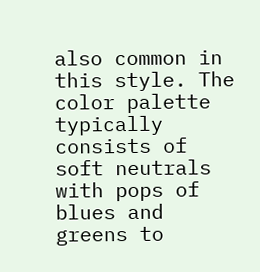also common in this style. The color palette typically consists of soft neutrals with pops of blues and greens to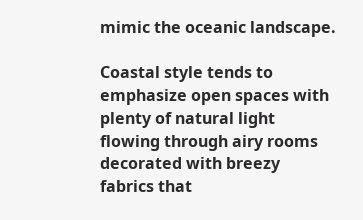mimic the oceanic landscape.

Coastal style tends to emphasize open spaces with plenty of natural light flowing through airy rooms decorated with breezy fabrics that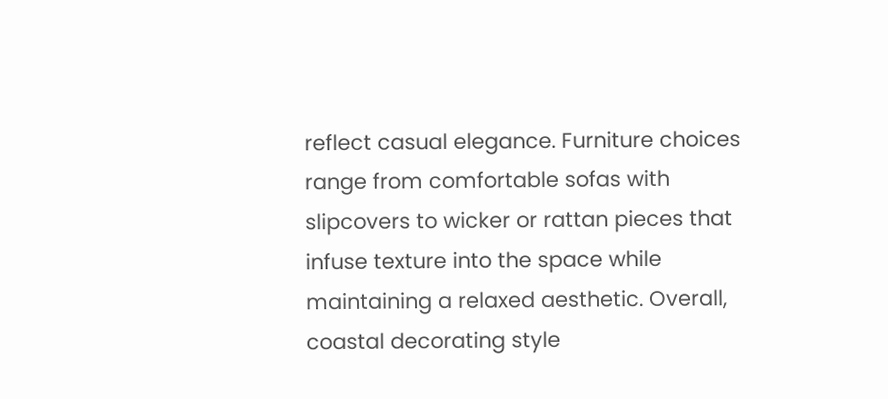reflect casual elegance. Furniture choices range from comfortable sofas with slipcovers to wicker or rattan pieces that infuse texture into the space while maintaining a relaxed aesthetic. Overall, coastal decorating style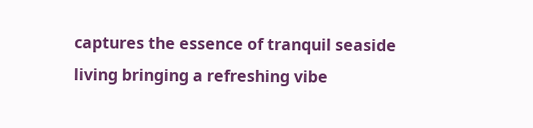captures the essence of tranquil seaside living bringing a refreshing vibe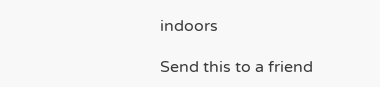indoors

Send this to a friend